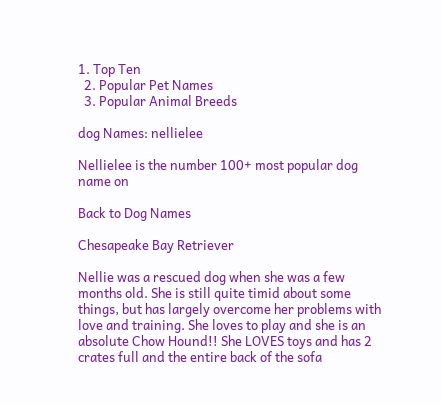1. Top Ten
  2. Popular Pet Names
  3. Popular Animal Breeds

dog Names: nellielee

Nellielee is the number 100+ most popular dog name on

Back to Dog Names

Chesapeake Bay Retriever

Nellie was a rescued dog when she was a few months old. She is still quite timid about some things, but has largely overcome her problems with love and training. She loves to play and she is an absolute Chow Hound!! She LOVES toys and has 2 crates full and the entire back of the sofa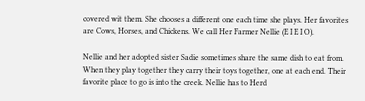covered wit them. She chooses a different one each time she plays. Her favorites are Cows, Horses, and Chickens. We call Her Farmer Nellie (E I E I O).

Nellie and her adopted sister Sadie sometimes share the same dish to eat from. When they play together they carry their toys together, one at each end. Their favorite place to go is into the creek. Nellie has to Herd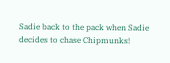Sadie back to the pack when Sadie decides to chase Chipmunks!